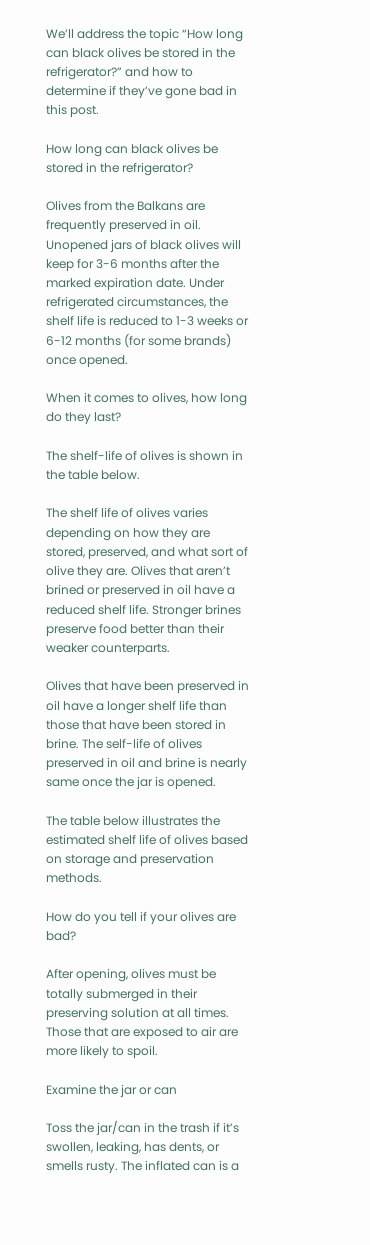We’ll address the topic “How long can black olives be stored in the refrigerator?” and how to determine if they’ve gone bad in this post.

How long can black olives be stored in the refrigerator?

Olives from the Balkans are frequently preserved in oil. Unopened jars of black olives will keep for 3-6 months after the marked expiration date. Under refrigerated circumstances, the shelf life is reduced to 1-3 weeks or 6-12 months (for some brands) once opened.

When it comes to olives, how long do they last?

The shelf-life of olives is shown in the table below.

The shelf life of olives varies depending on how they are stored, preserved, and what sort of olive they are. Olives that aren’t brined or preserved in oil have a reduced shelf life. Stronger brines preserve food better than their weaker counterparts.

Olives that have been preserved in oil have a longer shelf life than those that have been stored in brine. The self-life of olives preserved in oil and brine is nearly same once the jar is opened.

The table below illustrates the estimated shelf life of olives based on storage and preservation methods.

How do you tell if your olives are bad?

After opening, olives must be totally submerged in their preserving solution at all times. Those that are exposed to air are more likely to spoil.

Examine the jar or can

Toss the jar/can in the trash if it’s swollen, leaking, has dents, or smells rusty. The inflated can is a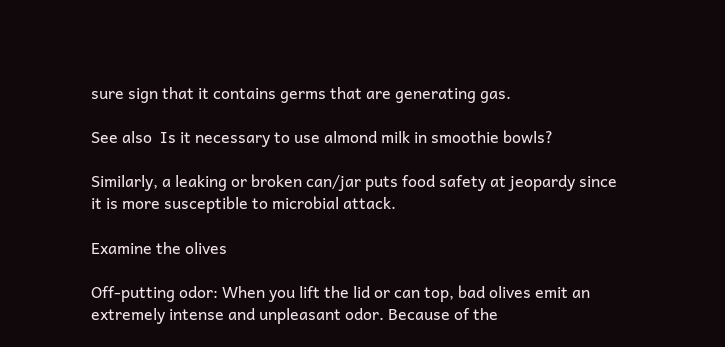sure sign that it contains germs that are generating gas.

See also  Is it necessary to use almond milk in smoothie bowls?

Similarly, a leaking or broken can/jar puts food safety at jeopardy since it is more susceptible to microbial attack.

Examine the olives

Off-putting odor: When you lift the lid or can top, bad olives emit an extremely intense and unpleasant odor. Because of the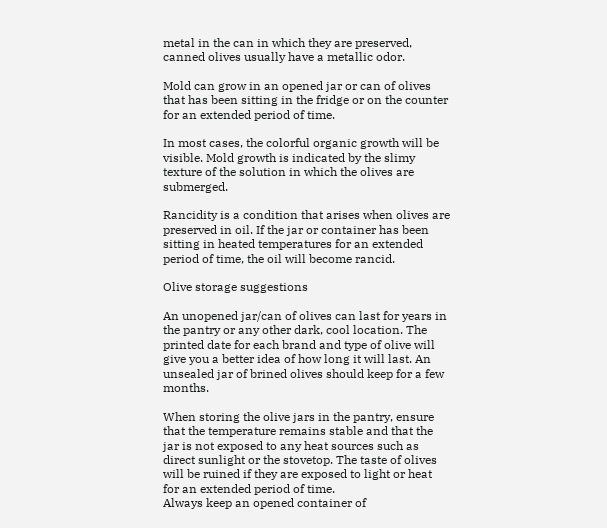metal in the can in which they are preserved, canned olives usually have a metallic odor.

Mold can grow in an opened jar or can of olives that has been sitting in the fridge or on the counter for an extended period of time.

In most cases, the colorful organic growth will be visible. Mold growth is indicated by the slimy texture of the solution in which the olives are submerged.

Rancidity is a condition that arises when olives are preserved in oil. If the jar or container has been sitting in heated temperatures for an extended period of time, the oil will become rancid.

Olive storage suggestions

An unopened jar/can of olives can last for years in the pantry or any other dark, cool location. The printed date for each brand and type of olive will give you a better idea of how long it will last. An unsealed jar of brined olives should keep for a few months.

When storing the olive jars in the pantry, ensure that the temperature remains stable and that the jar is not exposed to any heat sources such as direct sunlight or the stovetop. The taste of olives will be ruined if they are exposed to light or heat for an extended period of time.
Always keep an opened container of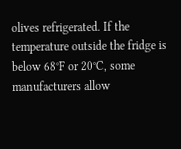olives refrigerated. If the temperature outside the fridge is below 68°F or 20°C, some manufacturers allow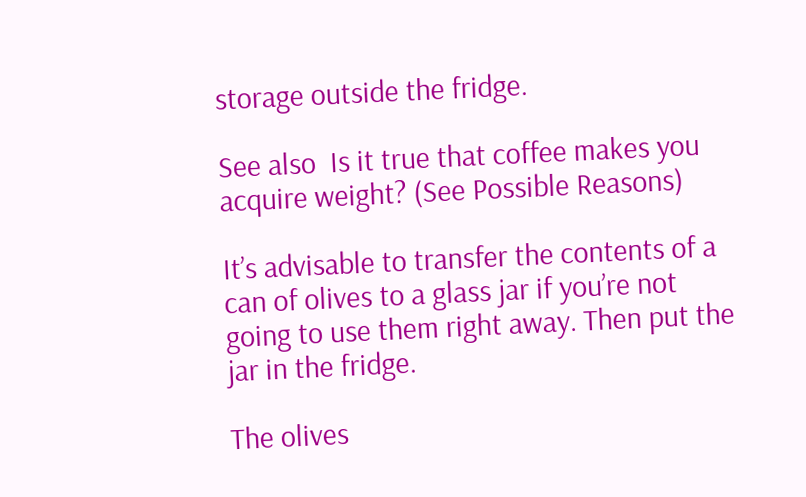storage outside the fridge.

See also  Is it true that coffee makes you acquire weight? (See Possible Reasons)

It’s advisable to transfer the contents of a can of olives to a glass jar if you’re not going to use them right away. Then put the jar in the fridge.

The olives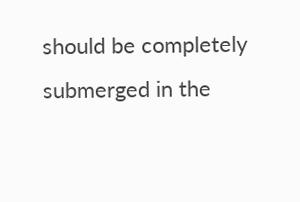should be completely submerged in the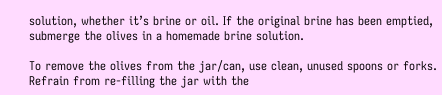solution, whether it’s brine or oil. If the original brine has been emptied, submerge the olives in a homemade brine solution.

To remove the olives from the jar/can, use clean, unused spoons or forks. Refrain from re-filling the jar with the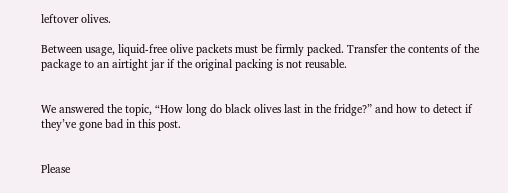leftover olives.

Between usage, liquid-free olive packets must be firmly packed. Transfer the contents of the package to an airtight jar if the original packing is not reusable.


We answered the topic, “How long do black olives last in the fridge?” and how to detect if they’ve gone bad in this post.


Please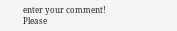enter your comment!
Please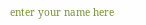enter your name here